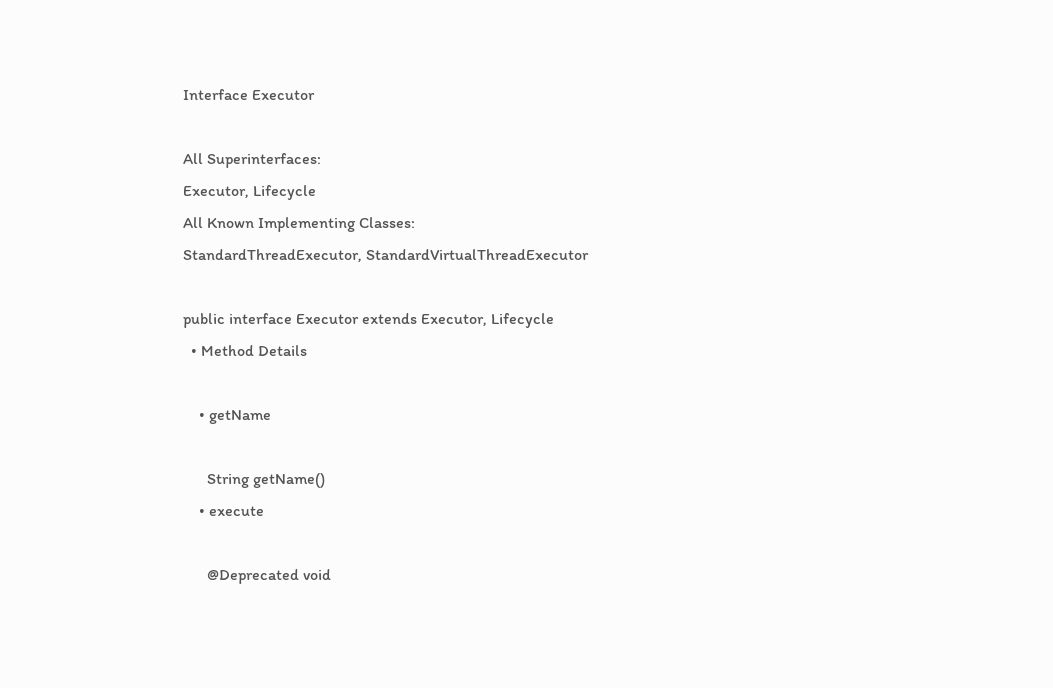Interface Executor

All Superinterfaces:
Executor, Lifecycle
All Known Implementing Classes:
StandardThreadExecutor, StandardVirtualThreadExecutor

public interface Executor extends Executor, Lifecycle
  • Method Details

    • getName

      String getName()
    • execute

      @Deprecated void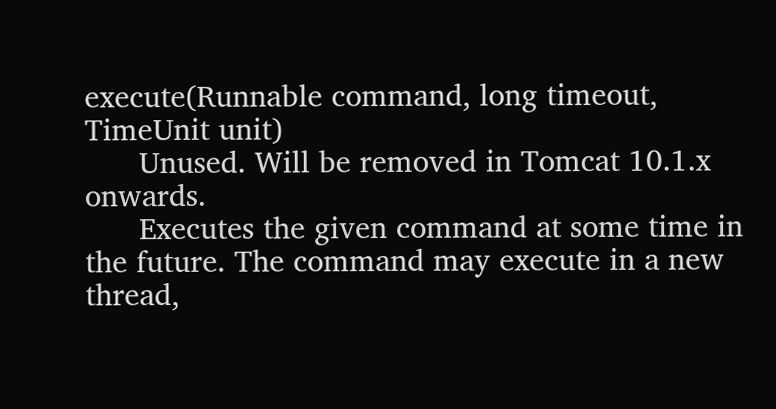execute(Runnable command, long timeout, TimeUnit unit)
      Unused. Will be removed in Tomcat 10.1.x onwards.
      Executes the given command at some time in the future. The command may execute in a new thread,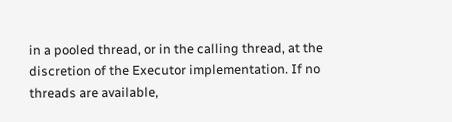in a pooled thread, or in the calling thread, at the discretion of the Executor implementation. If no threads are available,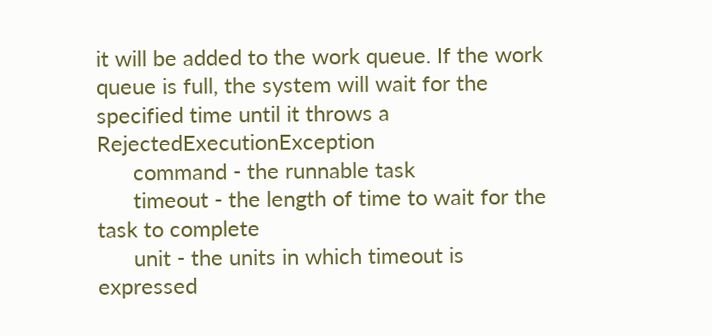it will be added to the work queue. If the work queue is full, the system will wait for the specified time until it throws a RejectedExecutionException
      command - the runnable task
      timeout - the length of time to wait for the task to complete
      unit - the units in which timeout is expressed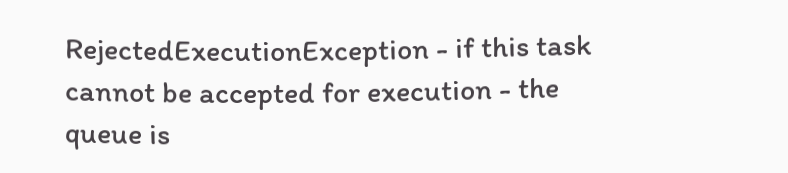RejectedExecutionException - if this task cannot be accepted for execution - the queue is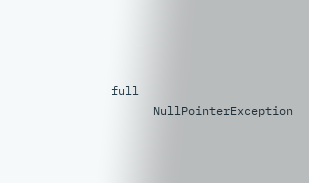full
      NullPointerException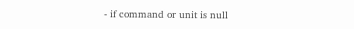- if command or unit is null